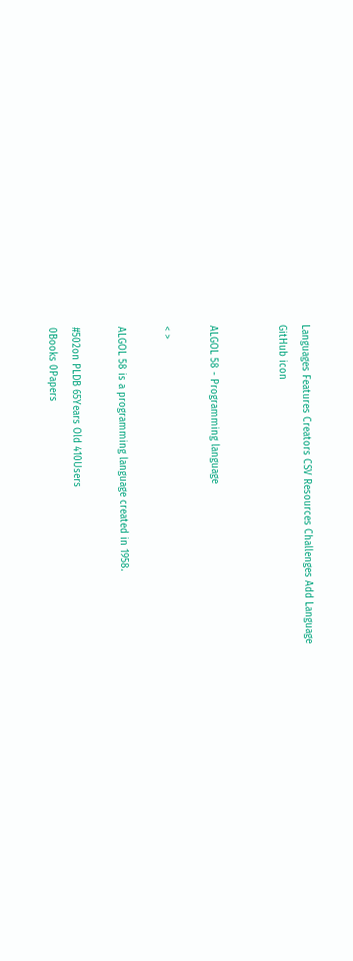Languages Features Creators CSV Resources Challenges Add Language
GitHub icon


ALGOL 58 - Programming language

< >

ALGOL 58 is a programming language created in 1958.

#502on PLDB 65Years Old 410Users
0Books 0Papers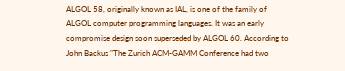ALGOL 58, originally known as IAL, is one of the family of ALGOL computer programming languages. It was an early compromise design soon superseded by ALGOL 60. According to John Backus "The Zurich ACM-GAMM Conference had two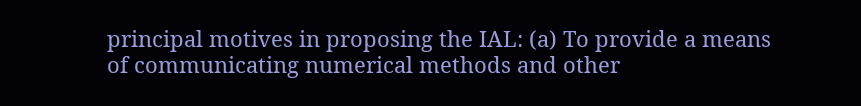principal motives in proposing the IAL: (a) To provide a means of communicating numerical methods and other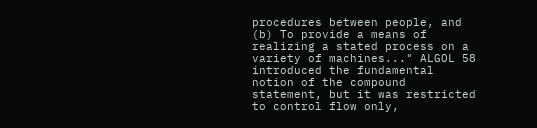procedures between people, and (b) To provide a means of realizing a stated process on a variety of machines..." ALGOL 58 introduced the fundamental notion of the compound statement, but it was restricted to control flow only,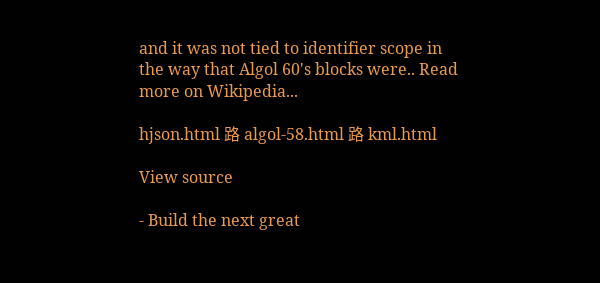and it was not tied to identifier scope in the way that Algol 60's blocks were.. Read more on Wikipedia...

hjson.html 路 algol-58.html 路 kml.html

View source

- Build the next great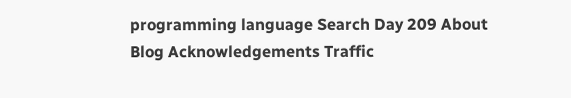programming language Search Day 209 About Blog Acknowledgements Traffic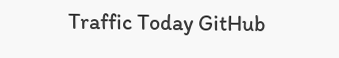Traffic Today GitHub